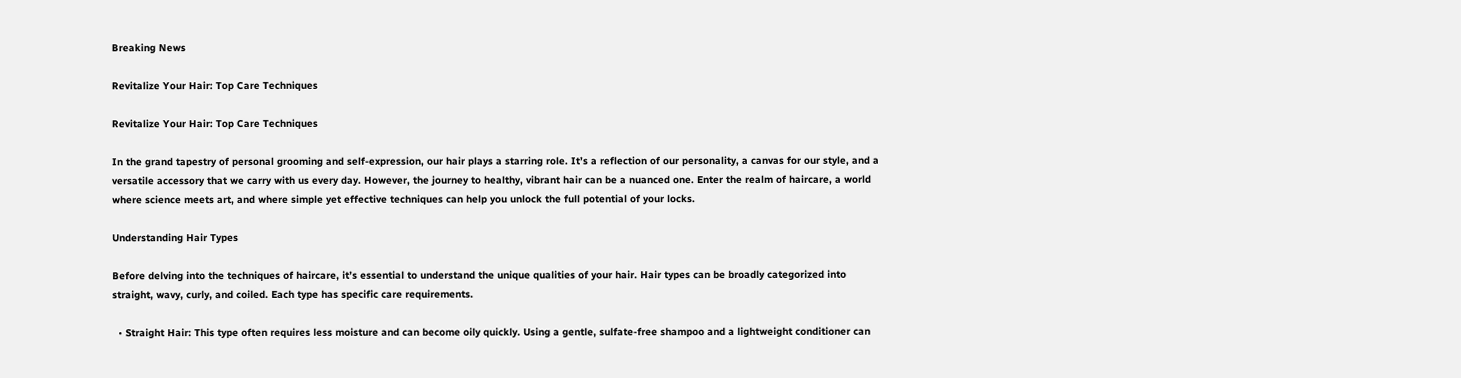Breaking News

Revitalize Your Hair: Top Care Techniques

Revitalize Your Hair: Top Care Techniques

In the grand tapestry of personal grooming and self-expression, our hair plays a starring role. It’s a reflection of our personality, a canvas for our style, and a versatile accessory that we carry with us every day. However, the journey to healthy, vibrant hair can be a nuanced one. Enter the realm of haircare, a world where science meets art, and where simple yet effective techniques can help you unlock the full potential of your locks.

Understanding Hair Types

Before delving into the techniques of haircare, it’s essential to understand the unique qualities of your hair. Hair types can be broadly categorized into straight, wavy, curly, and coiled. Each type has specific care requirements.

  • Straight Hair: This type often requires less moisture and can become oily quickly. Using a gentle, sulfate-free shampoo and a lightweight conditioner can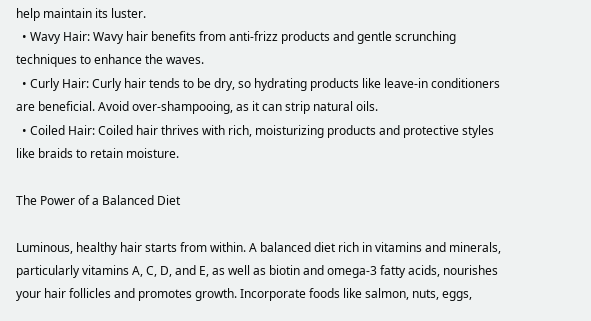help maintain its luster.
  • Wavy Hair: Wavy hair benefits from anti-frizz products and gentle scrunching techniques to enhance the waves.
  • Curly Hair: Curly hair tends to be dry, so hydrating products like leave-in conditioners are beneficial. Avoid over-shampooing, as it can strip natural oils.
  • Coiled Hair: Coiled hair thrives with rich, moisturizing products and protective styles like braids to retain moisture.

The Power of a Balanced Diet

Luminous, healthy hair starts from within. A balanced diet rich in vitamins and minerals, particularly vitamins A, C, D, and E, as well as biotin and omega-3 fatty acids, nourishes your hair follicles and promotes growth. Incorporate foods like salmon, nuts, eggs,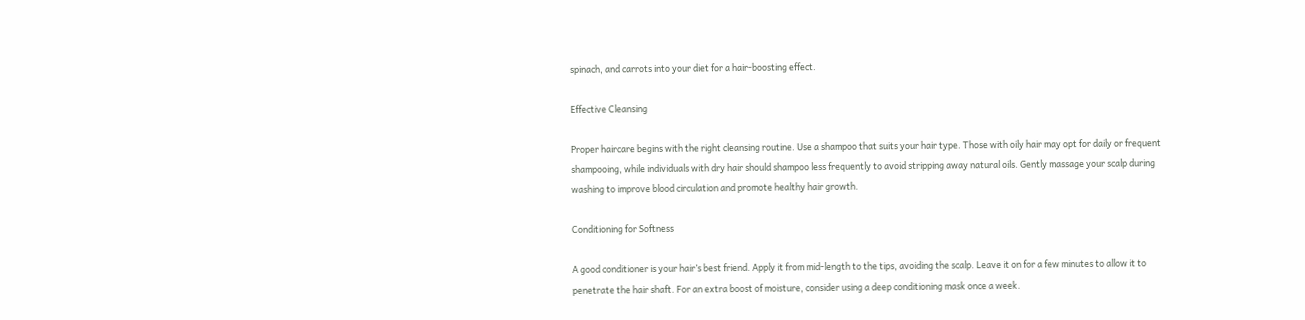spinach, and carrots into your diet for a hair-boosting effect.

Effective Cleansing

Proper haircare begins with the right cleansing routine. Use a shampoo that suits your hair type. Those with oily hair may opt for daily or frequent shampooing, while individuals with dry hair should shampoo less frequently to avoid stripping away natural oils. Gently massage your scalp during washing to improve blood circulation and promote healthy hair growth.

Conditioning for Softness

A good conditioner is your hair’s best friend. Apply it from mid-length to the tips, avoiding the scalp. Leave it on for a few minutes to allow it to penetrate the hair shaft. For an extra boost of moisture, consider using a deep conditioning mask once a week.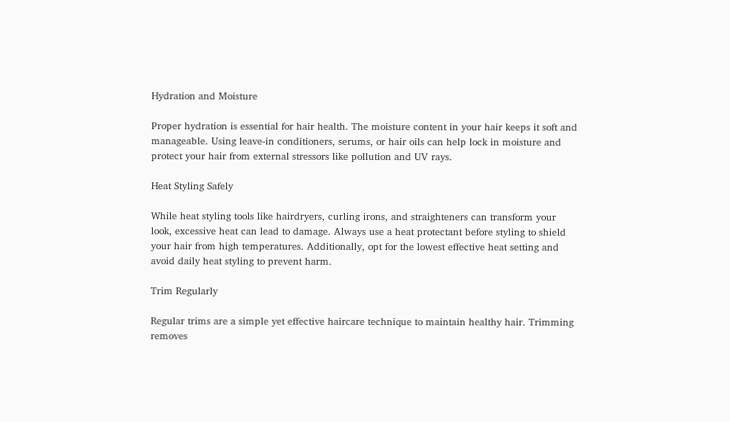Hydration and Moisture

Proper hydration is essential for hair health. The moisture content in your hair keeps it soft and manageable. Using leave-in conditioners, serums, or hair oils can help lock in moisture and protect your hair from external stressors like pollution and UV rays.

Heat Styling Safely

While heat styling tools like hairdryers, curling irons, and straighteners can transform your look, excessive heat can lead to damage. Always use a heat protectant before styling to shield your hair from high temperatures. Additionally, opt for the lowest effective heat setting and avoid daily heat styling to prevent harm.

Trim Regularly

Regular trims are a simple yet effective haircare technique to maintain healthy hair. Trimming removes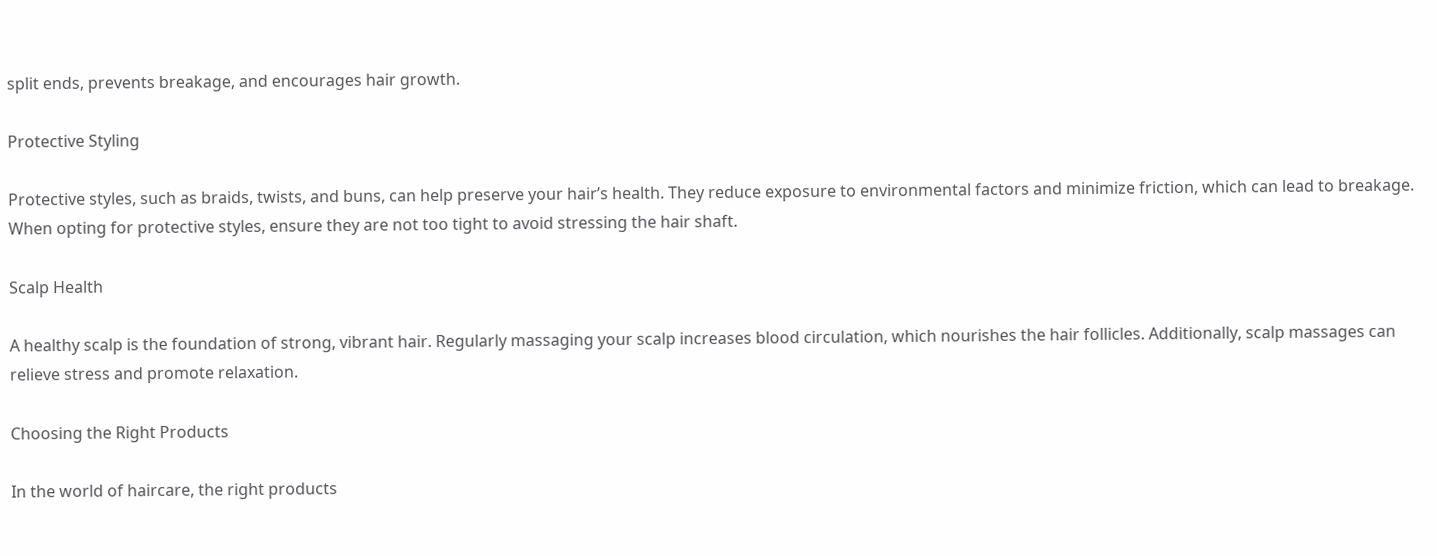split ends, prevents breakage, and encourages hair growth.

Protective Styling

Protective styles, such as braids, twists, and buns, can help preserve your hair’s health. They reduce exposure to environmental factors and minimize friction, which can lead to breakage. When opting for protective styles, ensure they are not too tight to avoid stressing the hair shaft.

Scalp Health

A healthy scalp is the foundation of strong, vibrant hair. Regularly massaging your scalp increases blood circulation, which nourishes the hair follicles. Additionally, scalp massages can relieve stress and promote relaxation.

Choosing the Right Products

In the world of haircare, the right products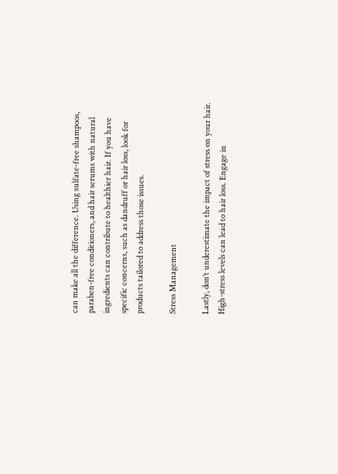can make all the difference. Using sulfate-free shampoos, paraben-free conditioners, and hair serums with natural ingredients can contribute to healthier hair. If you have specific concerns, such as dandruff or hair loss, look for products tailored to address those issues.

Stress Management

Lastly, don’t underestimate the impact of stress on your hair. High-stress levels can lead to hair loss. Engage in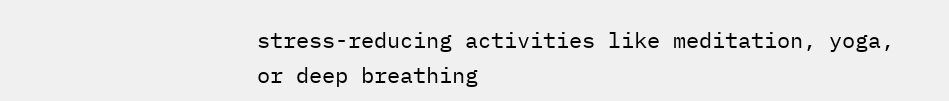stress-reducing activities like meditation, yoga, or deep breathing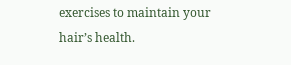exercises to maintain your hair’s health.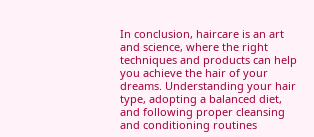In conclusion, haircare is an art and science, where the right techniques and products can help you achieve the hair of your dreams. Understanding your hair type, adopting a balanced diet, and following proper cleansing and conditioning routines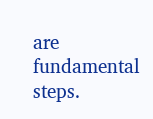are fundamental steps.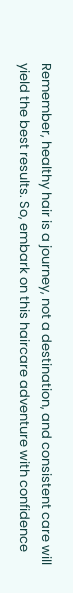Remember, healthy hair is a journey, not a destination, and consistent care will yield the best results. So, embark on this haircare adventure with confidence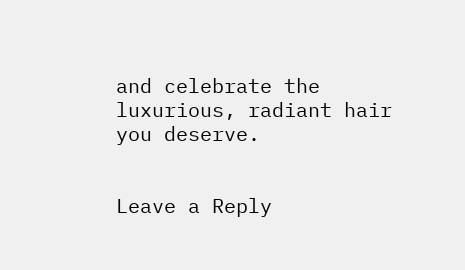and celebrate the luxurious, radiant hair you deserve.


Leave a Reply